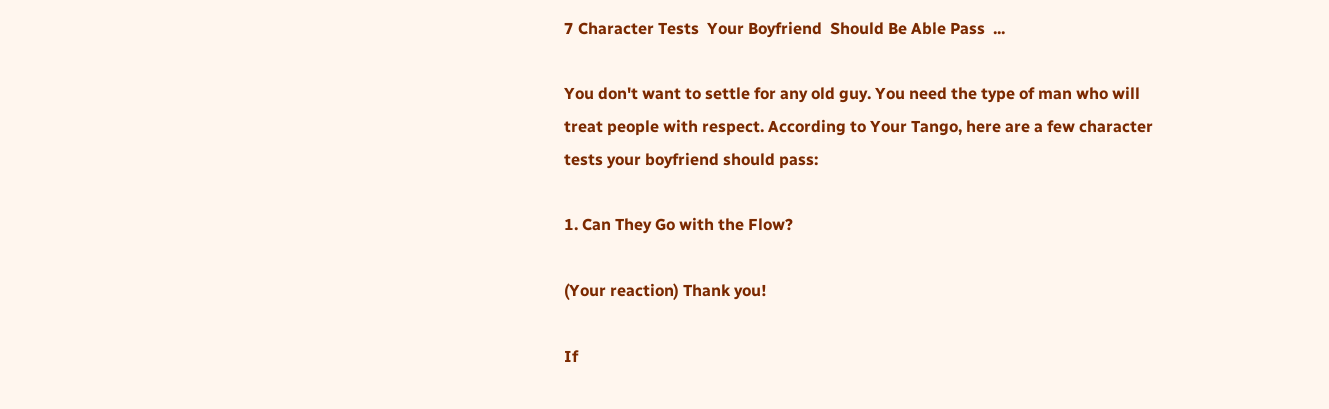7 Character Tests  Your Boyfriend  Should Be Able Pass  ...

You don't want to settle for any old guy. You need the type of man who will treat people with respect. According to Your Tango, here are a few character tests your boyfriend should pass:

1. Can They Go with the Flow?

(Your reaction) Thank you!

If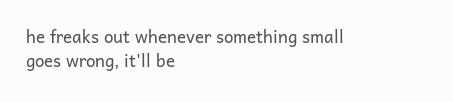he freaks out whenever something small goes wrong, it'll be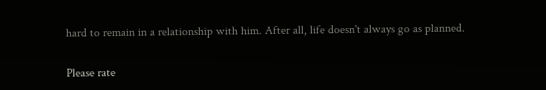hard to remain in a relationship with him. After all, life doesn't always go as planned.

Please rate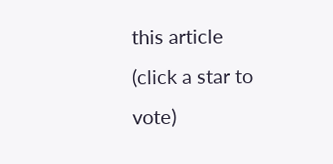this article
(click a star to vote)